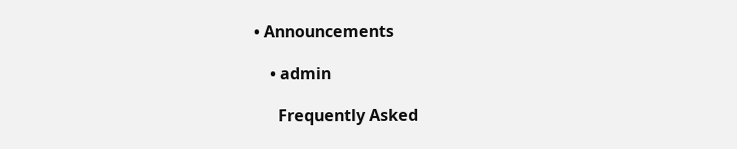• Announcements

    • admin

      Frequently Asked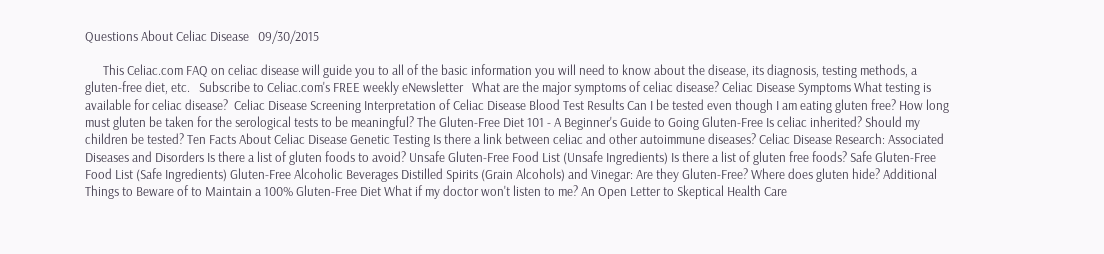Questions About Celiac Disease   09/30/2015

      This Celiac.com FAQ on celiac disease will guide you to all of the basic information you will need to know about the disease, its diagnosis, testing methods, a gluten-free diet, etc.   Subscribe to Celiac.com's FREE weekly eNewsletter   What are the major symptoms of celiac disease? Celiac Disease Symptoms What testing is available for celiac disease?  Celiac Disease Screening Interpretation of Celiac Disease Blood Test Results Can I be tested even though I am eating gluten free? How long must gluten be taken for the serological tests to be meaningful? The Gluten-Free Diet 101 - A Beginner's Guide to Going Gluten-Free Is celiac inherited? Should my children be tested? Ten Facts About Celiac Disease Genetic Testing Is there a link between celiac and other autoimmune diseases? Celiac Disease Research: Associated Diseases and Disorders Is there a list of gluten foods to avoid? Unsafe Gluten-Free Food List (Unsafe Ingredients) Is there a list of gluten free foods? Safe Gluten-Free Food List (Safe Ingredients) Gluten-Free Alcoholic Beverages Distilled Spirits (Grain Alcohols) and Vinegar: Are they Gluten-Free? Where does gluten hide? Additional Things to Beware of to Maintain a 100% Gluten-Free Diet What if my doctor won't listen to me? An Open Letter to Skeptical Health Care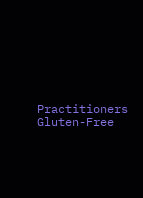Practitioners Gluten-Free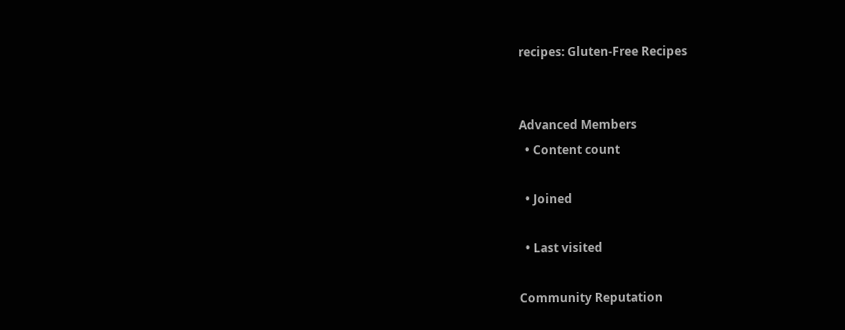recipes: Gluten-Free Recipes


Advanced Members
  • Content count

  • Joined

  • Last visited

Community Reputation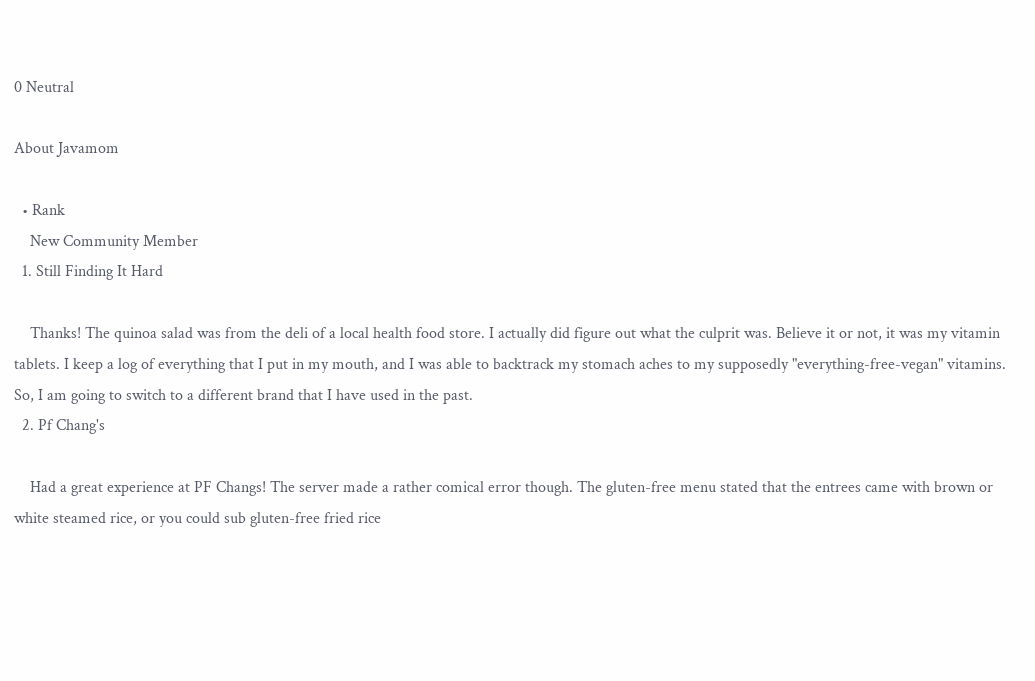0 Neutral

About Javamom

  • Rank
    New Community Member
  1. Still Finding It Hard

    Thanks! The quinoa salad was from the deli of a local health food store. I actually did figure out what the culprit was. Believe it or not, it was my vitamin tablets. I keep a log of everything that I put in my mouth, and I was able to backtrack my stomach aches to my supposedly "everything-free-vegan" vitamins. So, I am going to switch to a different brand that I have used in the past.
  2. Pf Chang's

    Had a great experience at PF Changs! The server made a rather comical error though. The gluten-free menu stated that the entrees came with brown or white steamed rice, or you could sub gluten-free fried rice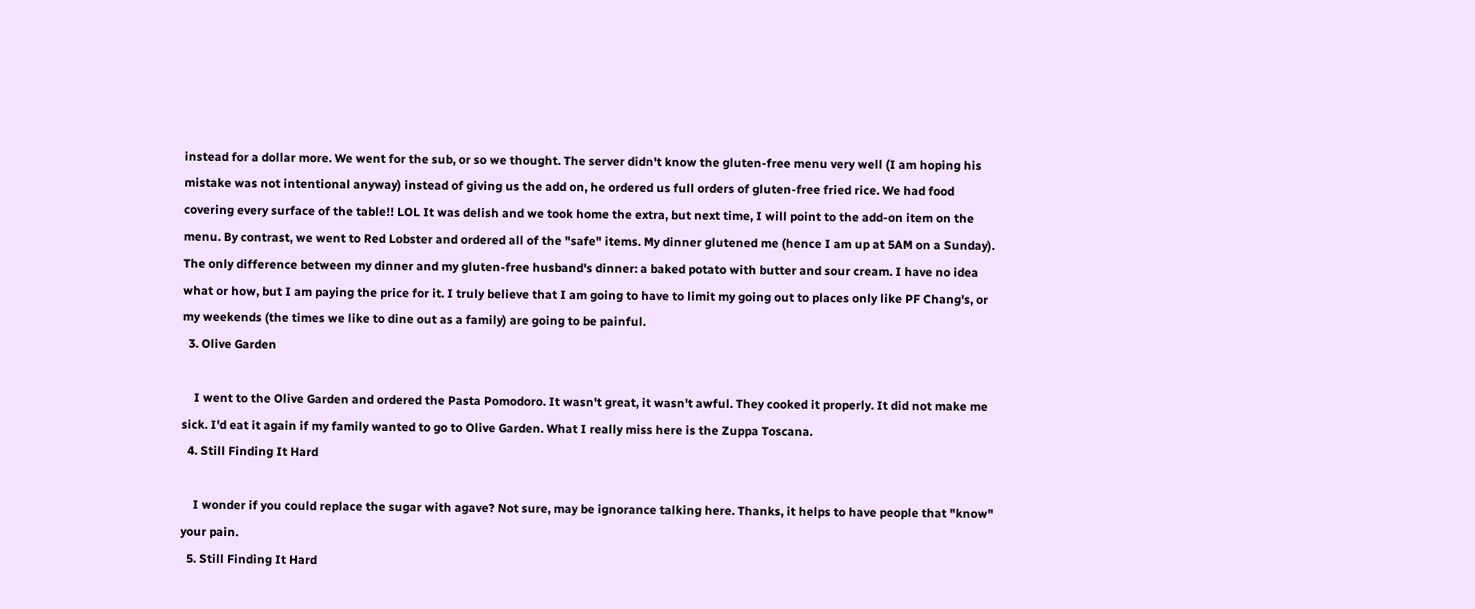instead for a dollar more. We went for the sub, or so we thought. The server didn't know the gluten-free menu very well (I am hoping his mistake was not intentional anyway) instead of giving us the add on, he ordered us full orders of gluten-free fried rice. We had food covering every surface of the table!! LOL It was delish and we took home the extra, but next time, I will point to the add-on item on the menu. By contrast, we went to Red Lobster and ordered all of the "safe" items. My dinner glutened me (hence I am up at 5AM on a Sunday). The only difference between my dinner and my gluten-free husband's dinner: a baked potato with butter and sour cream. I have no idea what or how, but I am paying the price for it. I truly believe that I am going to have to limit my going out to places only like PF Chang's, or my weekends (the times we like to dine out as a family) are going to be painful.
  3. Olive Garden

    I went to the Olive Garden and ordered the Pasta Pomodoro. It wasn't great, it wasn't awful. They cooked it properly. It did not make me sick. I'd eat it again if my family wanted to go to Olive Garden. What I really miss here is the Zuppa Toscana.
  4. Still Finding It Hard

    I wonder if you could replace the sugar with agave? Not sure, may be ignorance talking here. Thanks, it helps to have people that "know" your pain.
  5. Still Finding It Hard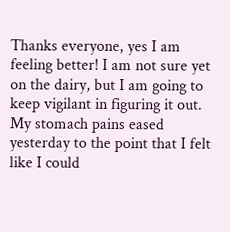Thanks everyone, yes I am feeling better! I am not sure yet on the dairy, but I am going to keep vigilant in figuring it out. My stomach pains eased yesterday to the point that I felt like I could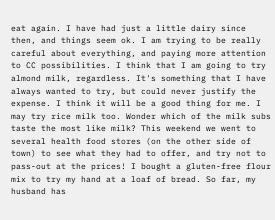eat again. I have had just a little dairy since then, and things seem ok. I am trying to be really careful about everything, and paying more attention to CC possibilities. I think that I am going to try almond milk, regardless. It's something that I have always wanted to try, but could never justify the expense. I think it will be a good thing for me. I may try rice milk too. Wonder which of the milk subs taste the most like milk? This weekend we went to several health food stores (on the other side of town) to see what they had to offer, and try not to pass-out at the prices! I bought a gluten-free flour mix to try my hand at a loaf of bread. So far, my husband has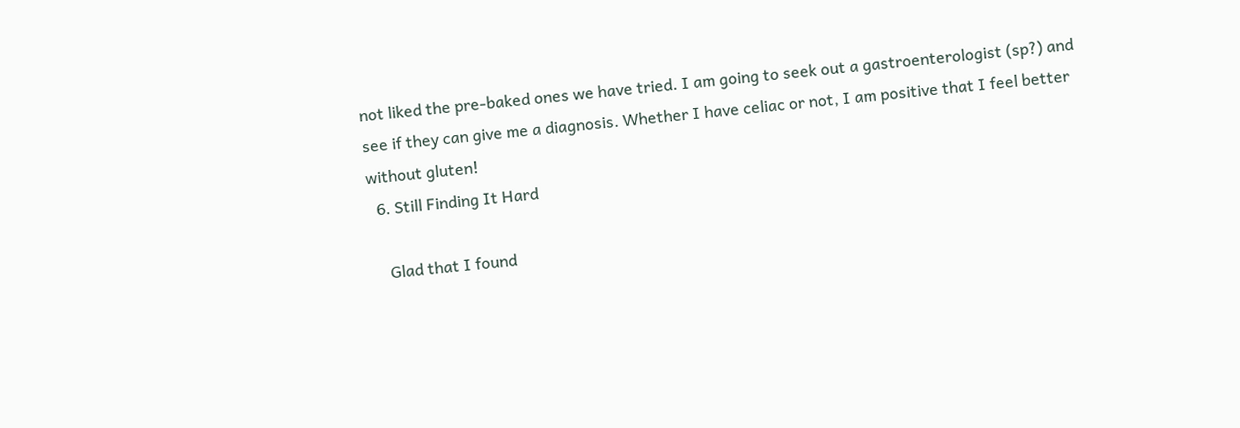not liked the pre-baked ones we have tried. I am going to seek out a gastroenterologist (sp?) and see if they can give me a diagnosis. Whether I have celiac or not, I am positive that I feel better without gluten!
  6. Still Finding It Hard

    Glad that I found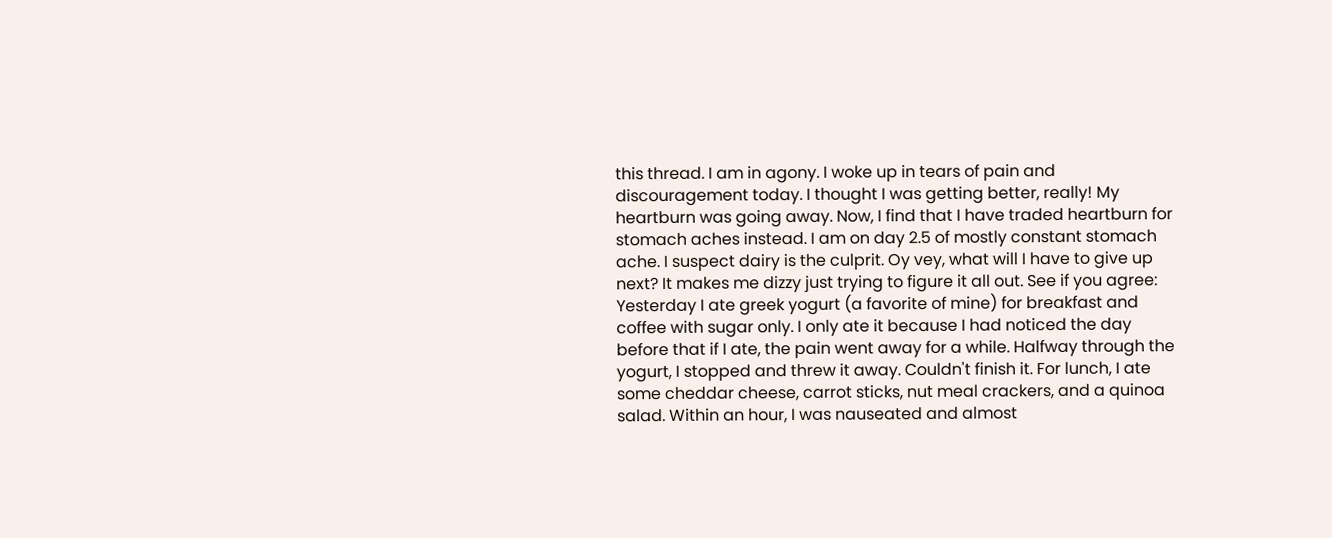this thread. I am in agony. I woke up in tears of pain and discouragement today. I thought I was getting better, really! My heartburn was going away. Now, I find that I have traded heartburn for stomach aches instead. I am on day 2.5 of mostly constant stomach ache. I suspect dairy is the culprit. Oy vey, what will I have to give up next? It makes me dizzy just trying to figure it all out. See if you agree: Yesterday I ate greek yogurt (a favorite of mine) for breakfast and coffee with sugar only. I only ate it because I had noticed the day before that if I ate, the pain went away for a while. Halfway through the yogurt, I stopped and threw it away. Couldn't finish it. For lunch, I ate some cheddar cheese, carrot sticks, nut meal crackers, and a quinoa salad. Within an hour, I was nauseated and almost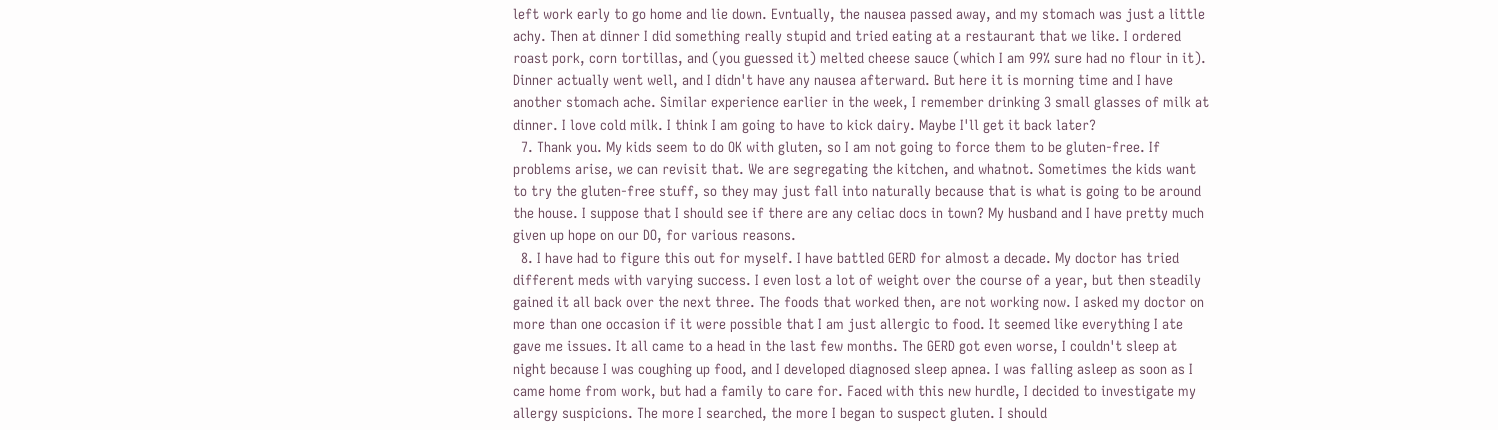left work early to go home and lie down. Evntually, the nausea passed away, and my stomach was just a little achy. Then at dinner I did something really stupid and tried eating at a restaurant that we like. I ordered roast pork, corn tortillas, and (you guessed it) melted cheese sauce (which I am 99% sure had no flour in it). Dinner actually went well, and I didn't have any nausea afterward. But here it is morning time and I have another stomach ache. Similar experience earlier in the week, I remember drinking 3 small glasses of milk at dinner. I love cold milk. I think I am going to have to kick dairy. Maybe I'll get it back later?
  7. Thank you. My kids seem to do OK with gluten, so I am not going to force them to be gluten-free. If problems arise, we can revisit that. We are segregating the kitchen, and whatnot. Sometimes the kids want to try the gluten-free stuff, so they may just fall into naturally because that is what is going to be around the house. I suppose that I should see if there are any celiac docs in town? My husband and I have pretty much given up hope on our DO, for various reasons.
  8. I have had to figure this out for myself. I have battled GERD for almost a decade. My doctor has tried different meds with varying success. I even lost a lot of weight over the course of a year, but then steadily gained it all back over the next three. The foods that worked then, are not working now. I asked my doctor on more than one occasion if it were possible that I am just allergic to food. It seemed like everything I ate gave me issues. It all came to a head in the last few months. The GERD got even worse, I couldn't sleep at night because I was coughing up food, and I developed diagnosed sleep apnea. I was falling asleep as soon as I came home from work, but had a family to care for. Faced with this new hurdle, I decided to investigate my allergy suspicions. The more I searched, the more I began to suspect gluten. I should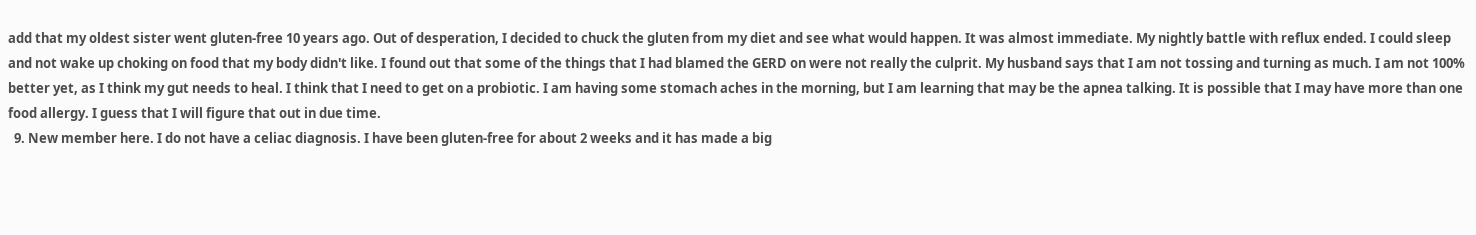add that my oldest sister went gluten-free 10 years ago. Out of desperation, I decided to chuck the gluten from my diet and see what would happen. It was almost immediate. My nightly battle with reflux ended. I could sleep and not wake up choking on food that my body didn't like. I found out that some of the things that I had blamed the GERD on were not really the culprit. My husband says that I am not tossing and turning as much. I am not 100% better yet, as I think my gut needs to heal. I think that I need to get on a probiotic. I am having some stomach aches in the morning, but I am learning that may be the apnea talking. It is possible that I may have more than one food allergy. I guess that I will figure that out in due time.
  9. New member here. I do not have a celiac diagnosis. I have been gluten-free for about 2 weeks and it has made a big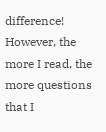difference! However, the more I read, the more questions that I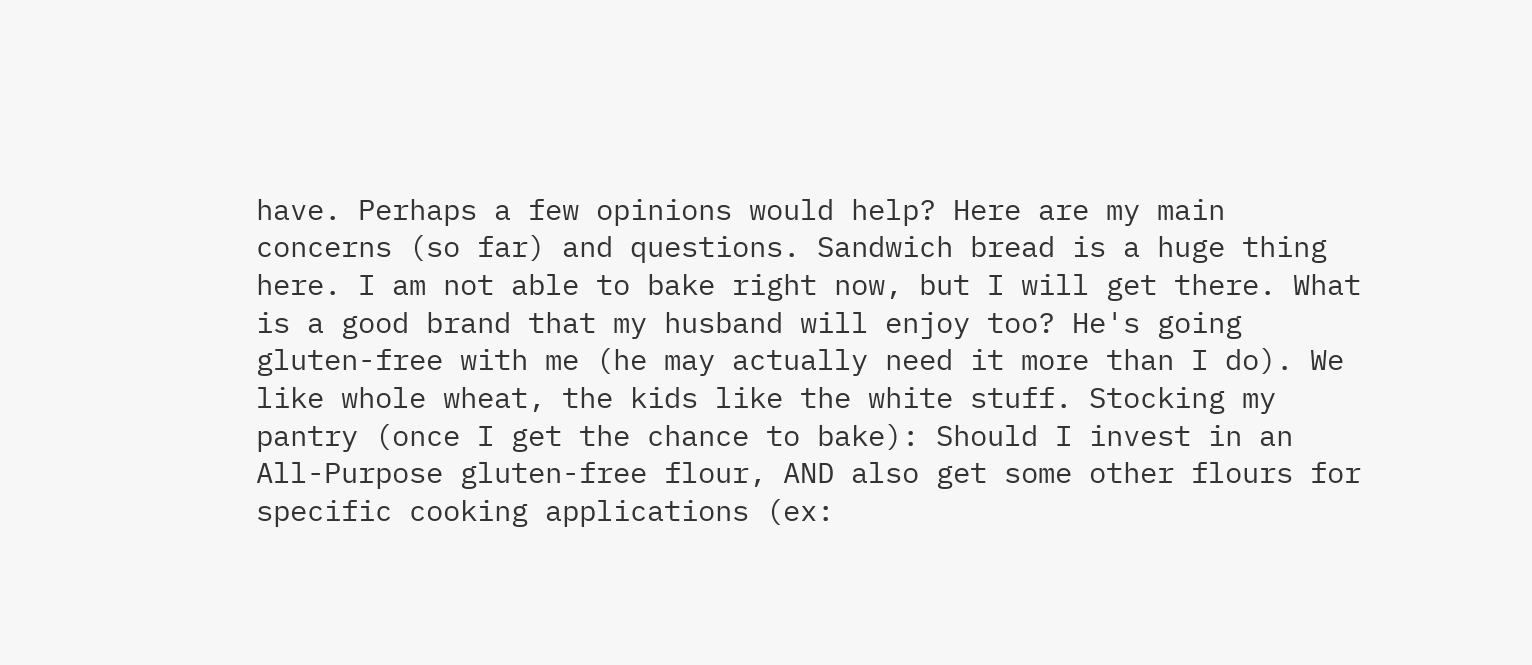have. Perhaps a few opinions would help? Here are my main concerns (so far) and questions. Sandwich bread is a huge thing here. I am not able to bake right now, but I will get there. What is a good brand that my husband will enjoy too? He's going gluten-free with me (he may actually need it more than I do). We like whole wheat, the kids like the white stuff. Stocking my pantry (once I get the chance to bake): Should I invest in an All-Purpose gluten-free flour, AND also get some other flours for specific cooking applications (ex: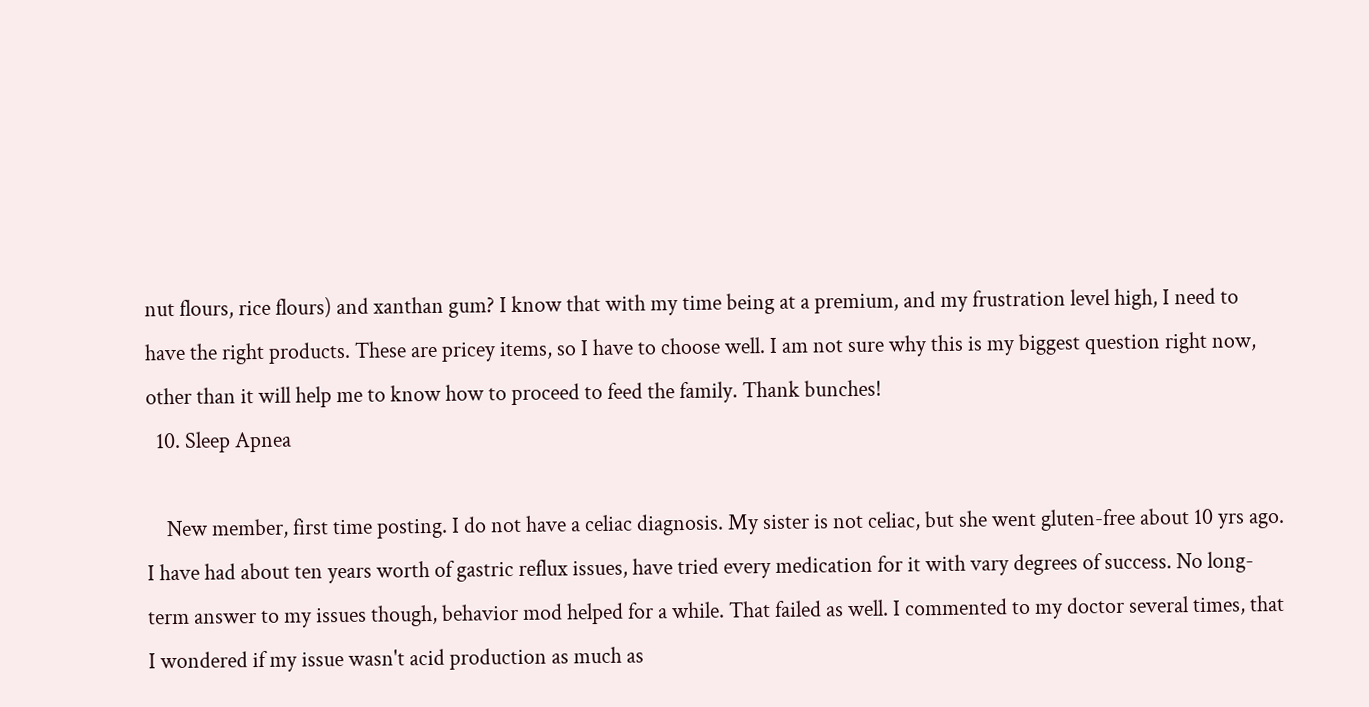nut flours, rice flours) and xanthan gum? I know that with my time being at a premium, and my frustration level high, I need to have the right products. These are pricey items, so I have to choose well. I am not sure why this is my biggest question right now, other than it will help me to know how to proceed to feed the family. Thank bunches!
  10. Sleep Apnea

    New member, first time posting. I do not have a celiac diagnosis. My sister is not celiac, but she went gluten-free about 10 yrs ago. I have had about ten years worth of gastric reflux issues, have tried every medication for it with vary degrees of success. No long-term answer to my issues though, behavior mod helped for a while. That failed as well. I commented to my doctor several times, that I wondered if my issue wasn't acid production as much as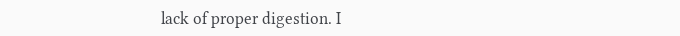lack of proper digestion. I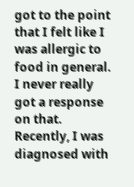got to the point that I felt like I was allergic to food in general. I never really got a response on that. Recently, I was diagnosed with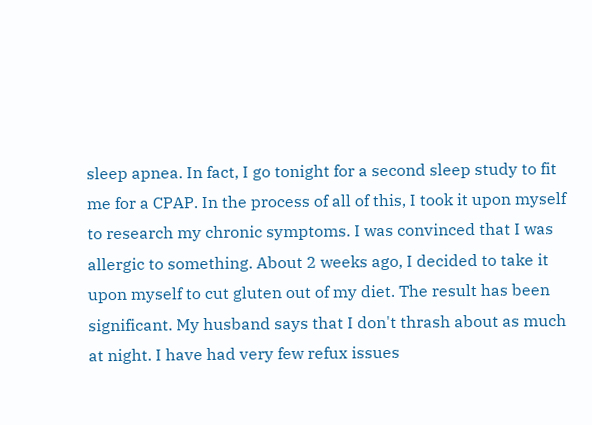sleep apnea. In fact, I go tonight for a second sleep study to fit me for a CPAP. In the process of all of this, I took it upon myself to research my chronic symptoms. I was convinced that I was allergic to something. About 2 weeks ago, I decided to take it upon myself to cut gluten out of my diet. The result has been significant. My husband says that I don't thrash about as much at night. I have had very few refux issues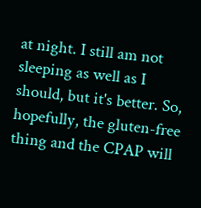at night. I still am not sleeping as well as I should, but it's better. So, hopefully, the gluten-free thing and the CPAP will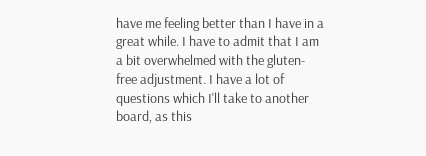have me feeling better than I have in a great while. I have to admit that I am a bit overwhelmed with the gluten-free adjustment. I have a lot of questions which I'll take to another board, as this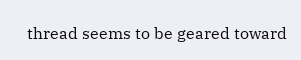thread seems to be geared toward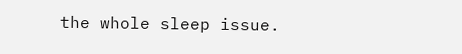the whole sleep issue.